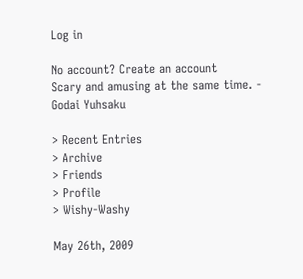Log in

No account? Create an account
Scary and amusing at the same time. - Godai Yuhsaku

> Recent Entries
> Archive
> Friends
> Profile
> Wishy-Washy

May 26th, 2009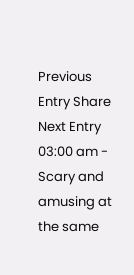Previous Entry Share Next Entry
03:00 am - Scary and amusing at the same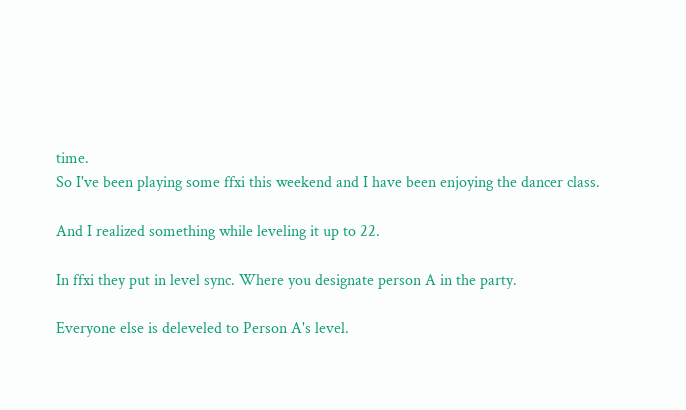time.
So I've been playing some ffxi this weekend and I have been enjoying the dancer class.

And I realized something while leveling it up to 22.

In ffxi they put in level sync. Where you designate person A in the party.

Everyone else is deleveled to Person A's level.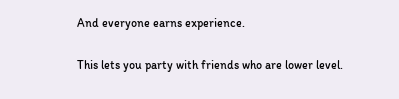And everyone earns experience.

This lets you party with friends who are lower level.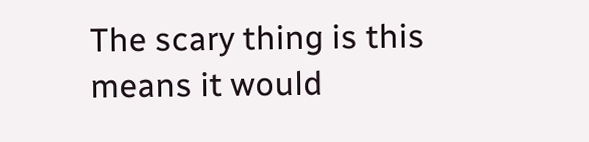The scary thing is this means it would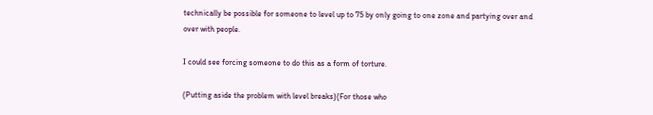technically be possible for someone to level up to 75 by only going to one zone and partying over and over with people.

I could see forcing someone to do this as a form of torture.

(Putting aside the problem with level breaks)(For those who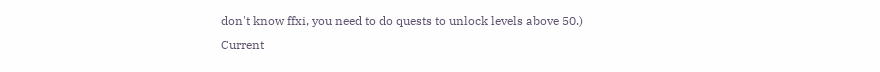don't know ffxi, you need to do quests to unlock levels above 50.)
Current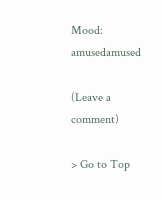Mood: amusedamused

(Leave a comment)

> Go to Top